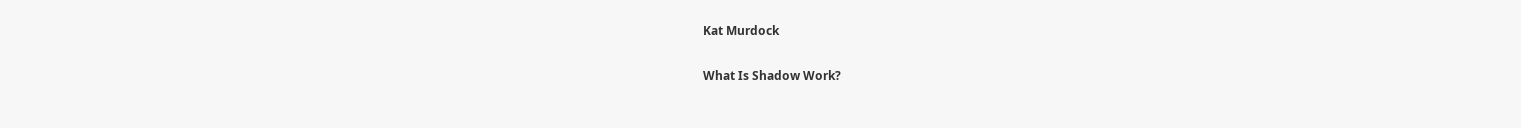Kat Murdock

What Is Shadow Work?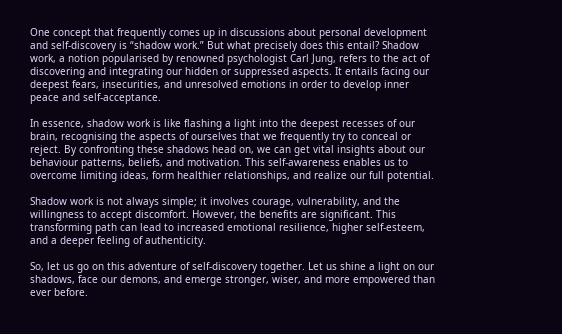One concept that frequently comes up in discussions about personal development and self-discovery is “shadow work.” But what precisely does this entail? Shadow work, a notion popularised by renowned psychologist Carl Jung, refers to the act of discovering and integrating our hidden or suppressed aspects. It entails facing our deepest fears, insecurities, and unresolved emotions in order to develop inner peace and self-acceptance.

In essence, shadow work is like flashing a light into the deepest recesses of our brain, recognising the aspects of ourselves that we frequently try to conceal or reject. By confronting these shadows head on, we can get vital insights about our behaviour patterns, beliefs, and motivation. This self-awareness enables us to overcome limiting ideas, form healthier relationships, and realize our full potential.

Shadow work is not always simple; it involves courage, vulnerability, and the willingness to accept discomfort. However, the benefits are significant. This transforming path can lead to increased emotional resilience, higher self-esteem, and a deeper feeling of authenticity.

So, let us go on this adventure of self-discovery together. Let us shine a light on our shadows, face our demons, and emerge stronger, wiser, and more empowered than ever before.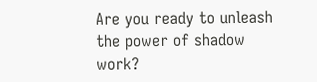Are you ready to unleash the power of shadow work?